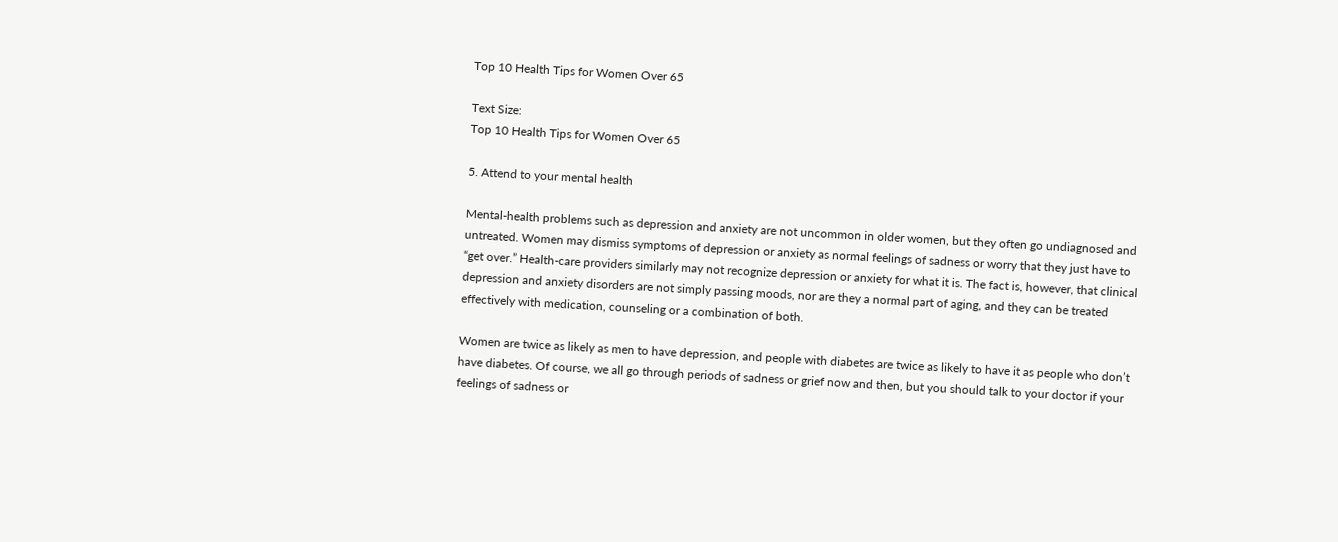Top 10 Health Tips for Women Over 65

Text Size:
Top 10 Health Tips for Women Over 65

5. Attend to your mental health

Mental-health problems such as depression and anxiety are not uncommon in older women, but they often go undiagnosed and untreated. Women may dismiss symptoms of depression or anxiety as normal feelings of sadness or worry that they just have to “get over.” Health-care providers similarly may not recognize depression or anxiety for what it is. The fact is, however, that clinical depression and anxiety disorders are not simply passing moods, nor are they a normal part of aging, and they can be treated effectively with medication, counseling or a combination of both.

Women are twice as likely as men to have depression, and people with diabetes are twice as likely to have it as people who don’t have diabetes. Of course, we all go through periods of sadness or grief now and then, but you should talk to your doctor if your feelings of sadness or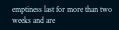emptiness last for more than two weeks and are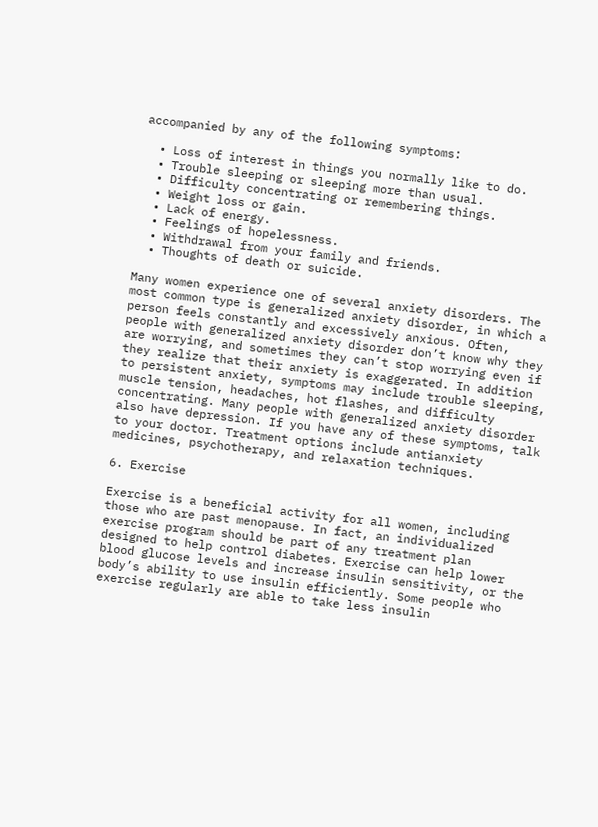accompanied by any of the following symptoms:

  • Loss of interest in things you normally like to do.
  • Trouble sleeping or sleeping more than usual.
  • Difficulty concentrating or remembering things.
  • Weight loss or gain.
  • Lack of energy.
  • Feelings of hopelessness.
  • Withdrawal from your family and friends.
  • Thoughts of death or suicide.

Many women experience one of several anxiety disorders. The most common type is generalized anxiety disorder, in which a person feels constantly and excessively anxious. Often, people with generalized anxiety disorder don’t know why they are worrying, and sometimes they can’t stop worrying even if they realize that their anxiety is exaggerated. In addition to persistent anxiety, symptoms may include trouble sleeping, muscle tension, headaches, hot flashes, and difficulty concentrating. Many people with generalized anxiety disorder also have depression. If you have any of these symptoms, talk to your doctor. Treatment options include antianxiety medicines, psychotherapy, and relaxation techniques.

6. Exercise

Exercise is a beneficial activity for all women, including those who are past menopause. In fact, an individualized exercise program should be part of any treatment plan designed to help control diabetes. Exercise can help lower blood glucose levels and increase insulin sensitivity, or the body’s ability to use insulin efficiently. Some people who exercise regularly are able to take less insulin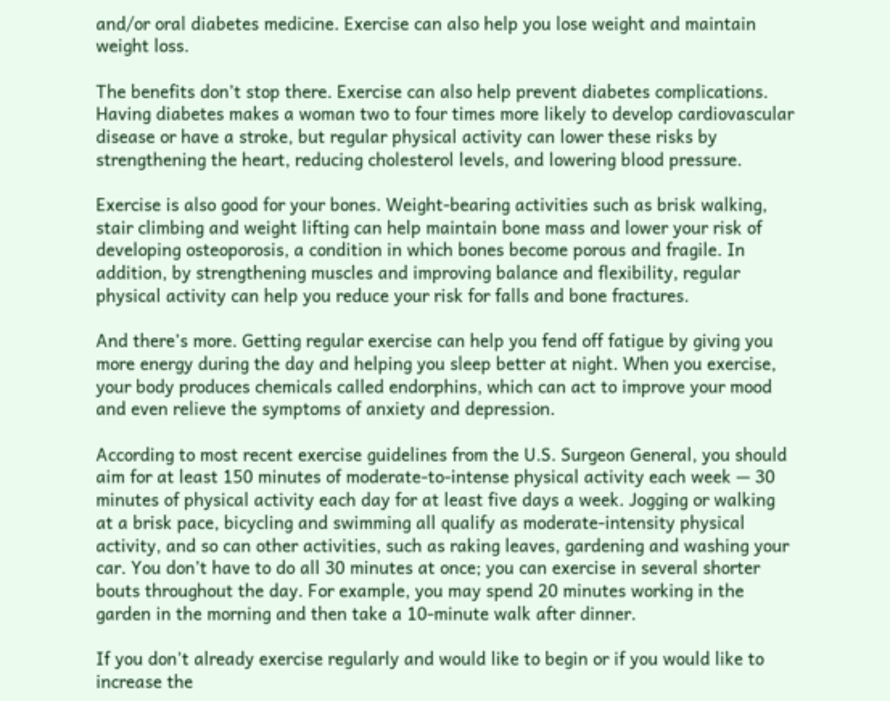and/or oral diabetes medicine. Exercise can also help you lose weight and maintain weight loss.

The benefits don’t stop there. Exercise can also help prevent diabetes complications. Having diabetes makes a woman two to four times more likely to develop cardiovascular disease or have a stroke, but regular physical activity can lower these risks by strengthening the heart, reducing cholesterol levels, and lowering blood pressure.

Exercise is also good for your bones. Weight-bearing activities such as brisk walking, stair climbing and weight lifting can help maintain bone mass and lower your risk of developing osteoporosis, a condition in which bones become porous and fragile. In addition, by strengthening muscles and improving balance and flexibility, regular physical activity can help you reduce your risk for falls and bone fractures.

And there’s more. Getting regular exercise can help you fend off fatigue by giving you more energy during the day and helping you sleep better at night. When you exercise, your body produces chemicals called endorphins, which can act to improve your mood and even relieve the symptoms of anxiety and depression.

According to most recent exercise guidelines from the U.S. Surgeon General, you should aim for at least 150 minutes of moderate-to-intense physical activity each week — 30 minutes of physical activity each day for at least five days a week. Jogging or walking at a brisk pace, bicycling and swimming all qualify as moderate-intensity physical activity, and so can other activities, such as raking leaves, gardening and washing your car. You don’t have to do all 30 minutes at once; you can exercise in several shorter bouts throughout the day. For example, you may spend 20 minutes working in the garden in the morning and then take a 10-minute walk after dinner.

If you don’t already exercise regularly and would like to begin or if you would like to increase the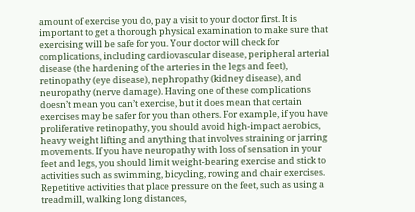amount of exercise you do, pay a visit to your doctor first. It is important to get a thorough physical examination to make sure that exercising will be safe for you. Your doctor will check for complications, including cardiovascular disease, peripheral arterial disease (the hardening of the arteries in the legs and feet), retinopathy (eye disease), nephropathy (kidney disease), and neuropathy (nerve damage). Having one of these complications doesn’t mean you can’t exercise, but it does mean that certain exercises may be safer for you than others. For example, if you have proliferative retinopathy, you should avoid high-impact aerobics, heavy weight lifting and anything that involves straining or jarring movements. If you have neuropathy with loss of sensation in your feet and legs, you should limit weight-bearing exercise and stick to activities such as swimming, bicycling, rowing and chair exercises. Repetitive activities that place pressure on the feet, such as using a treadmill, walking long distances,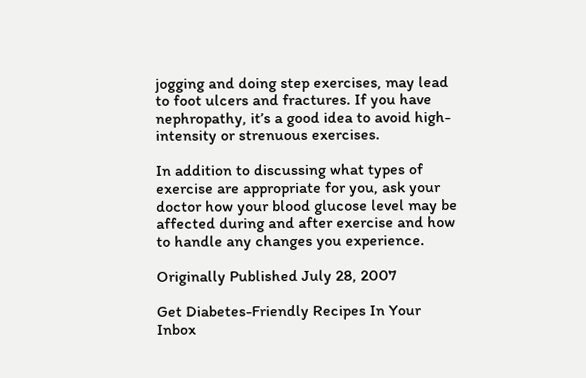jogging and doing step exercises, may lead to foot ulcers and fractures. If you have nephropathy, it’s a good idea to avoid high-intensity or strenuous exercises.

In addition to discussing what types of exercise are appropriate for you, ask your doctor how your blood glucose level may be affected during and after exercise and how to handle any changes you experience.

Originally Published July 28, 2007

Get Diabetes-Friendly Recipes In Your Inbox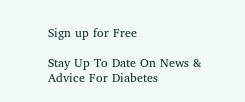Sign up for Free

Stay Up To Date On News & Advice For Diabetes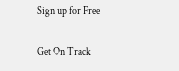Sign up for Free

Get On Track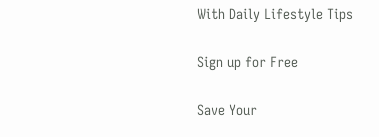With Daily Lifestyle Tips

Sign up for Free

Save Your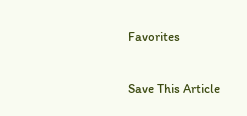Favorites

Save This Article